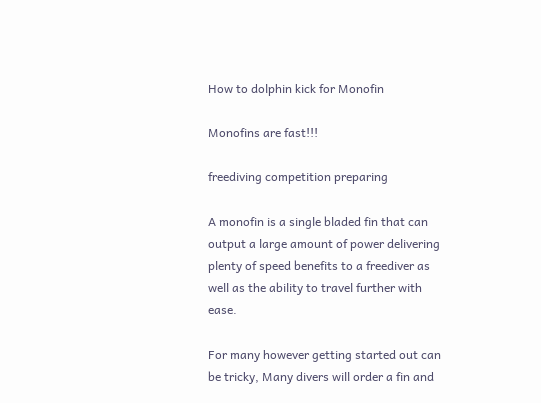How to dolphin kick for Monofin

Monofins are fast!!!

freediving competition preparing

A monofin is a single bladed fin that can output a large amount of power delivering plenty of speed benefits to a freediver as well as the ability to travel further with ease.

For many however getting started out can be tricky, Many divers will order a fin and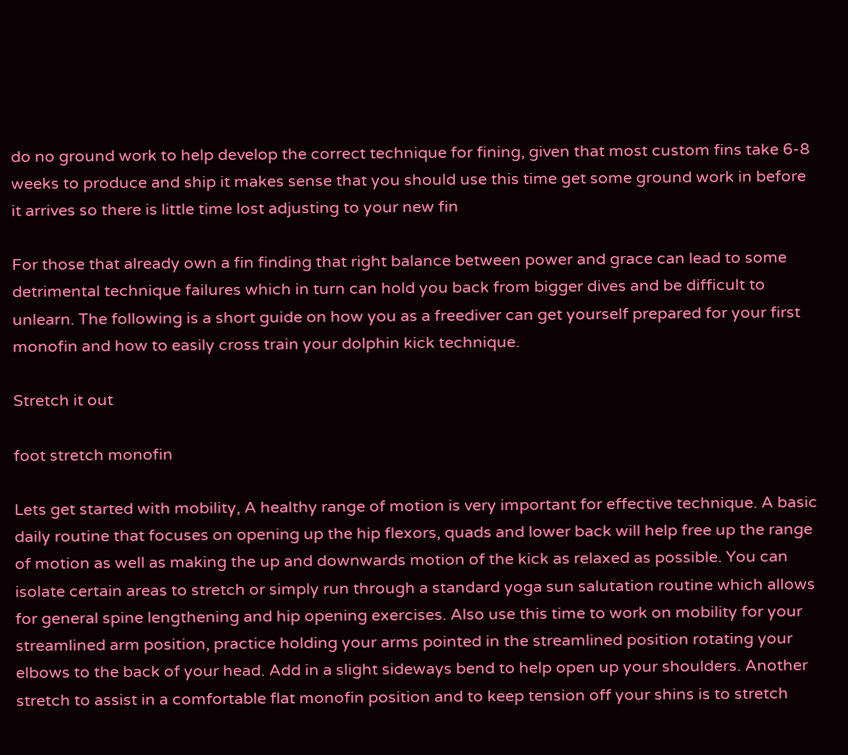do no ground work to help develop the correct technique for fining, given that most custom fins take 6-8 weeks to produce and ship it makes sense that you should use this time get some ground work in before it arrives so there is little time lost adjusting to your new fin

For those that already own a fin finding that right balance between power and grace can lead to some detrimental technique failures which in turn can hold you back from bigger dives and be difficult to unlearn. The following is a short guide on how you as a freediver can get yourself prepared for your first monofin and how to easily cross train your dolphin kick technique.

Stretch it out

foot stretch monofin

Lets get started with mobility, A healthy range of motion is very important for effective technique. A basic daily routine that focuses on opening up the hip flexors, quads and lower back will help free up the range of motion as well as making the up and downwards motion of the kick as relaxed as possible. You can isolate certain areas to stretch or simply run through a standard yoga sun salutation routine which allows for general spine lengthening and hip opening exercises. Also use this time to work on mobility for your streamlined arm position, practice holding your arms pointed in the streamlined position rotating your elbows to the back of your head. Add in a slight sideways bend to help open up your shoulders. Another stretch to assist in a comfortable flat monofin position and to keep tension off your shins is to stretch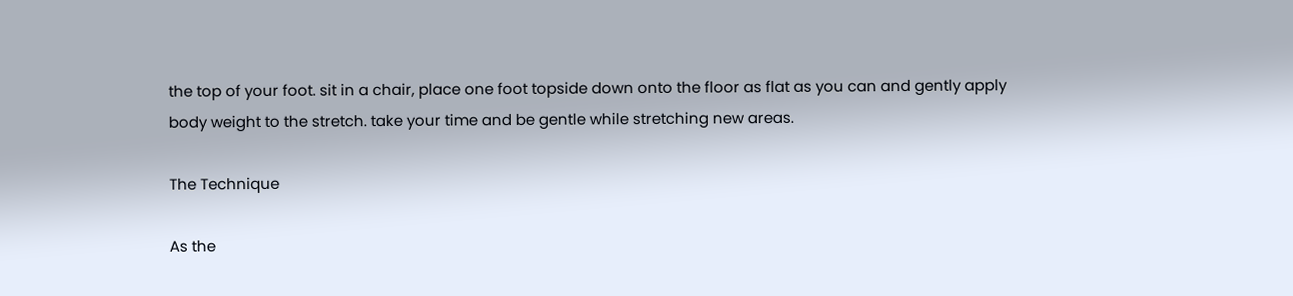the top of your foot. sit in a chair, place one foot topside down onto the floor as flat as you can and gently apply body weight to the stretch. take your time and be gentle while stretching new areas.

The Technique

As the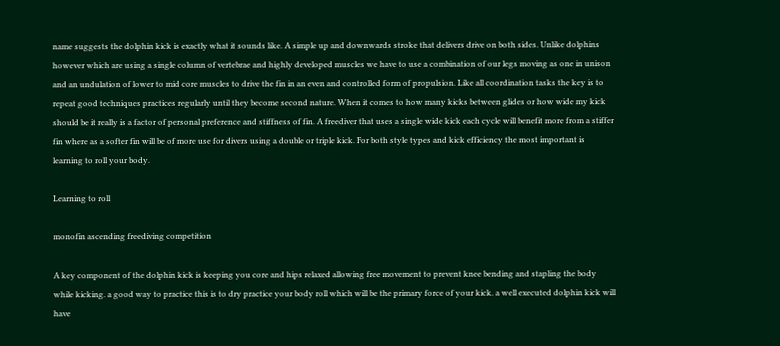name suggests the dolphin kick is exactly what it sounds like. A simple up and downwards stroke that delivers drive on both sides. Unlike dolphins however which are using a single column of vertebrae and highly developed muscles we have to use a combination of our legs moving as one in unison and an undulation of lower to mid core muscles to drive the fin in an even and controlled form of propulsion. Like all coordination tasks the key is to repeat good techniques practices regularly until they become second nature. When it comes to how many kicks between glides or how wide my kick should be it really is a factor of personal preference and stiffness of fin. A freediver that uses a single wide kick each cycle will benefit more from a stiffer fin where as a softer fin will be of more use for divers using a double or triple kick. For both style types and kick efficiency the most important is learning to roll your body.

Learning to roll

monofin ascending freediving competition

A key component of the dolphin kick is keeping you core and hips relaxed allowing free movement to prevent knee bending and stapling the body while kicking. a good way to practice this is to dry practice your body roll which will be the primary force of your kick. a well executed dolphin kick will have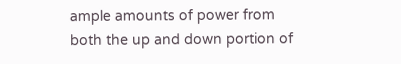ample amounts of power from both the up and down portion of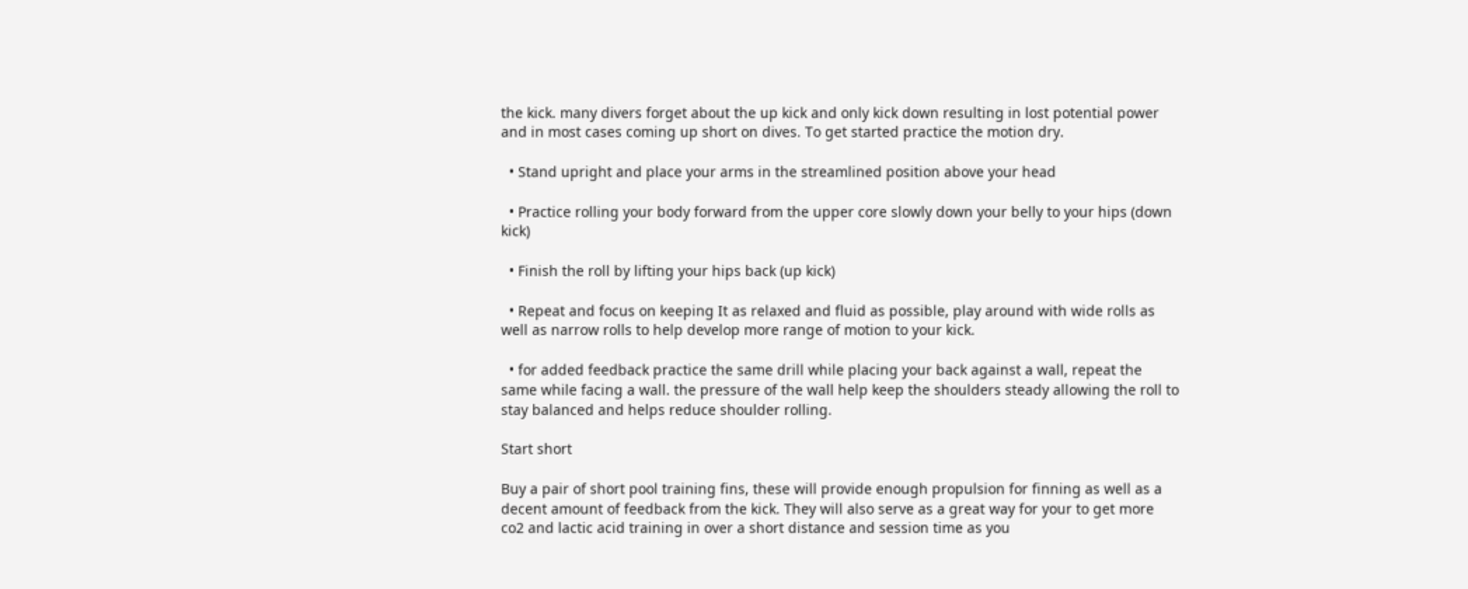the kick. many divers forget about the up kick and only kick down resulting in lost potential power and in most cases coming up short on dives. To get started practice the motion dry.

  • Stand upright and place your arms in the streamlined position above your head

  • Practice rolling your body forward from the upper core slowly down your belly to your hips (down kick)

  • Finish the roll by lifting your hips back (up kick)

  • Repeat and focus on keeping It as relaxed and fluid as possible, play around with wide rolls as well as narrow rolls to help develop more range of motion to your kick.

  • for added feedback practice the same drill while placing your back against a wall, repeat the same while facing a wall. the pressure of the wall help keep the shoulders steady allowing the roll to stay balanced and helps reduce shoulder rolling.

Start short

Buy a pair of short pool training fins, these will provide enough propulsion for finning as well as a decent amount of feedback from the kick. They will also serve as a great way for your to get more co2 and lactic acid training in over a short distance and session time as you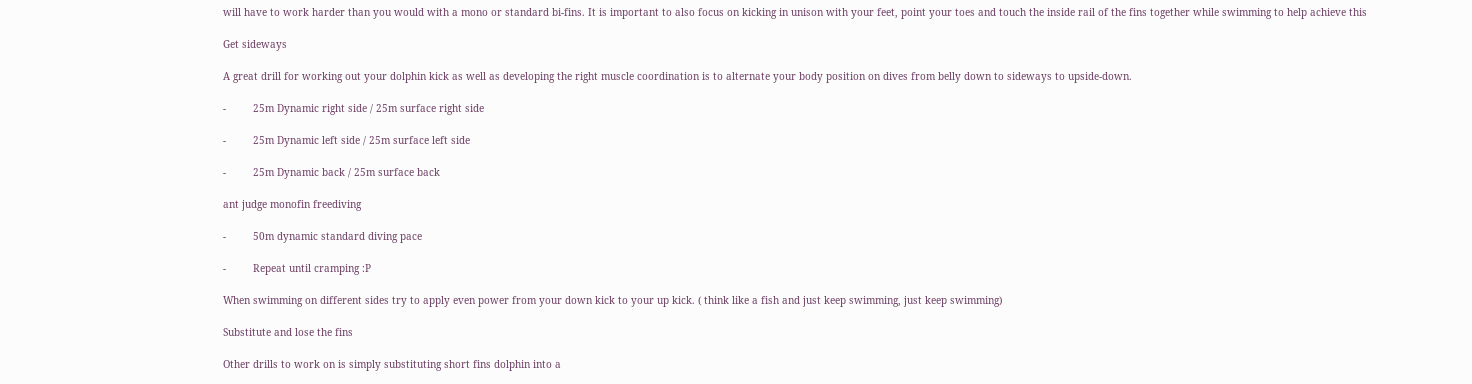will have to work harder than you would with a mono or standard bi-fins. It is important to also focus on kicking in unison with your feet, point your toes and touch the inside rail of the fins together while swimming to help achieve this

Get sideways

A great drill for working out your dolphin kick as well as developing the right muscle coordination is to alternate your body position on dives from belly down to sideways to upside-down.

-         25m Dynamic right side / 25m surface right side

-         25m Dynamic left side / 25m surface left side

-         25m Dynamic back / 25m surface back

ant judge monofin freediving

-         50m dynamic standard diving pace

-         Repeat until cramping :P

When swimming on different sides try to apply even power from your down kick to your up kick. ( think like a fish and just keep swimming, just keep swimming)

Substitute and lose the fins

Other drills to work on is simply substituting short fins dolphin into a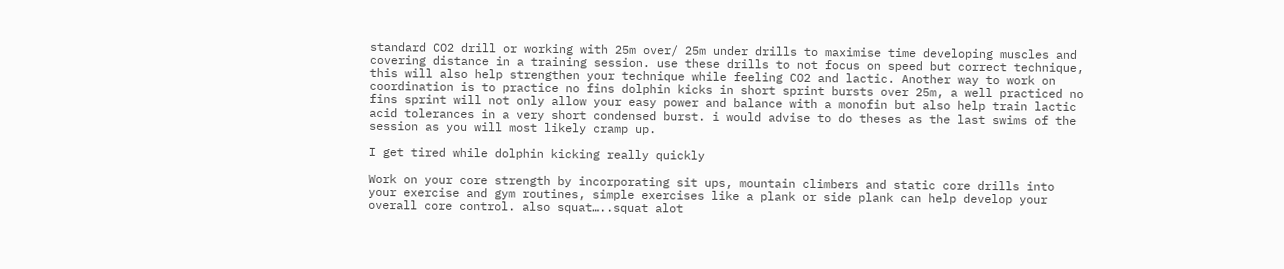standard CO2 drill or working with 25m over/ 25m under drills to maximise time developing muscles and covering distance in a training session. use these drills to not focus on speed but correct technique, this will also help strengthen your technique while feeling CO2 and lactic. Another way to work on coordination is to practice no fins dolphin kicks in short sprint bursts over 25m, a well practiced no fins sprint will not only allow your easy power and balance with a monofin but also help train lactic acid tolerances in a very short condensed burst. i would advise to do theses as the last swims of the session as you will most likely cramp up.

I get tired while dolphin kicking really quickly

Work on your core strength by incorporating sit ups, mountain climbers and static core drills into your exercise and gym routines, simple exercises like a plank or side plank can help develop your overall core control. also squat…..squat alot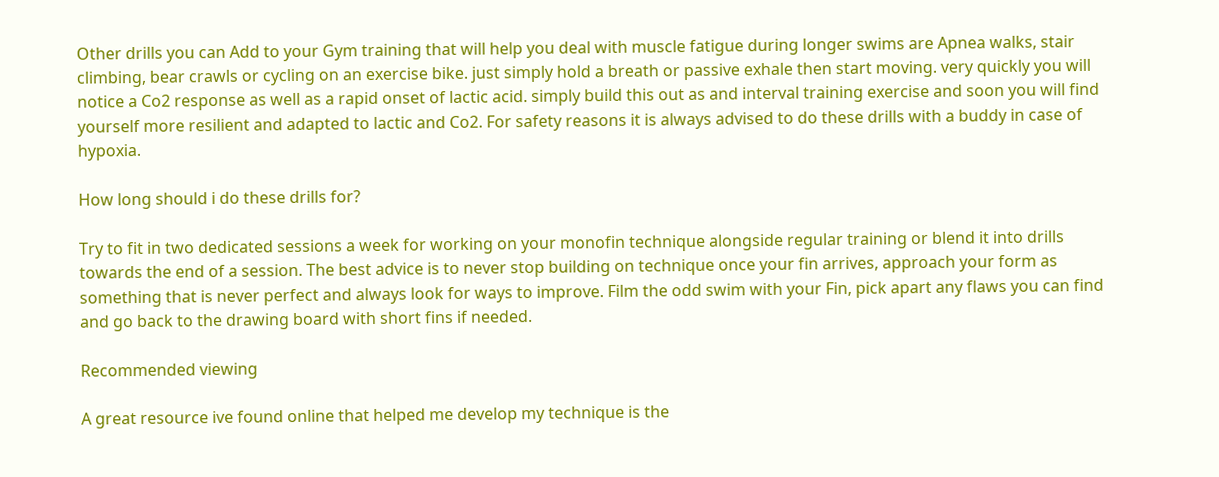Other drills you can Add to your Gym training that will help you deal with muscle fatigue during longer swims are Apnea walks, stair climbing, bear crawls or cycling on an exercise bike. just simply hold a breath or passive exhale then start moving. very quickly you will notice a Co2 response as well as a rapid onset of lactic acid. simply build this out as and interval training exercise and soon you will find yourself more resilient and adapted to lactic and Co2. For safety reasons it is always advised to do these drills with a buddy in case of hypoxia.

How long should i do these drills for?

Try to fit in two dedicated sessions a week for working on your monofin technique alongside regular training or blend it into drills towards the end of a session. The best advice is to never stop building on technique once your fin arrives, approach your form as something that is never perfect and always look for ways to improve. Film the odd swim with your Fin, pick apart any flaws you can find and go back to the drawing board with short fins if needed.

Recommended viewing

A great resource ive found online that helped me develop my technique is the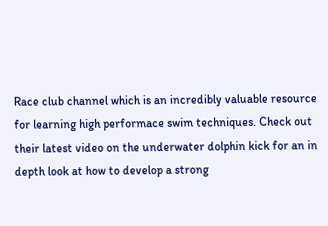Race club channel which is an incredibly valuable resource for learning high performace swim techniques. Check out their latest video on the underwater dolphin kick for an in depth look at how to develop a strong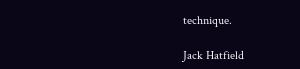technique.

Jack Hatfield